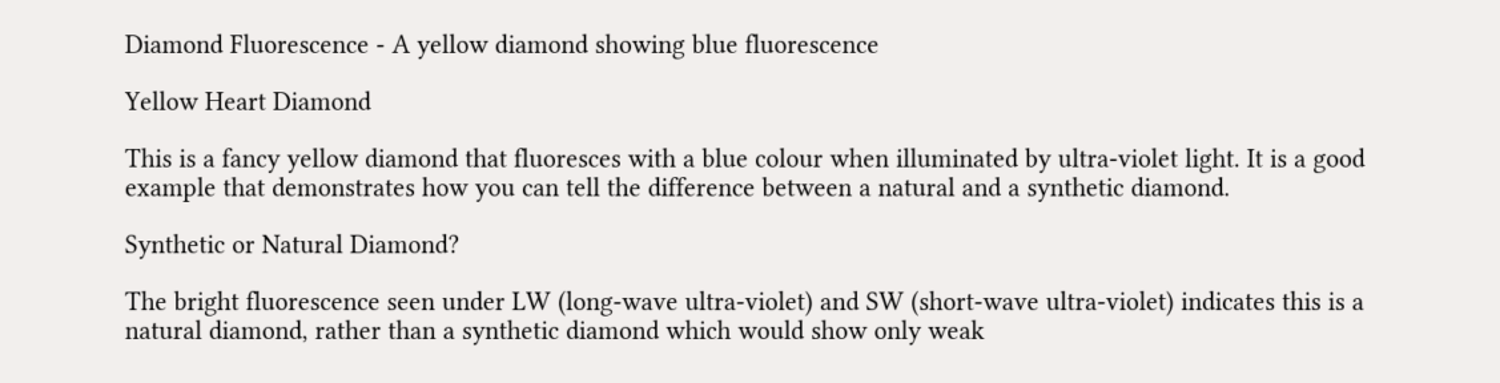Diamond Fluorescence - A yellow diamond showing blue fluorescence

Yellow Heart Diamond

This is a fancy yellow diamond that fluoresces with a blue colour when illuminated by ultra-violet light. It is a good example that demonstrates how you can tell the difference between a natural and a synthetic diamond.

Synthetic or Natural Diamond?

The bright fluorescence seen under LW (long-wave ultra-violet) and SW (short-wave ultra-violet) indicates this is a natural diamond, rather than a synthetic diamond which would show only weak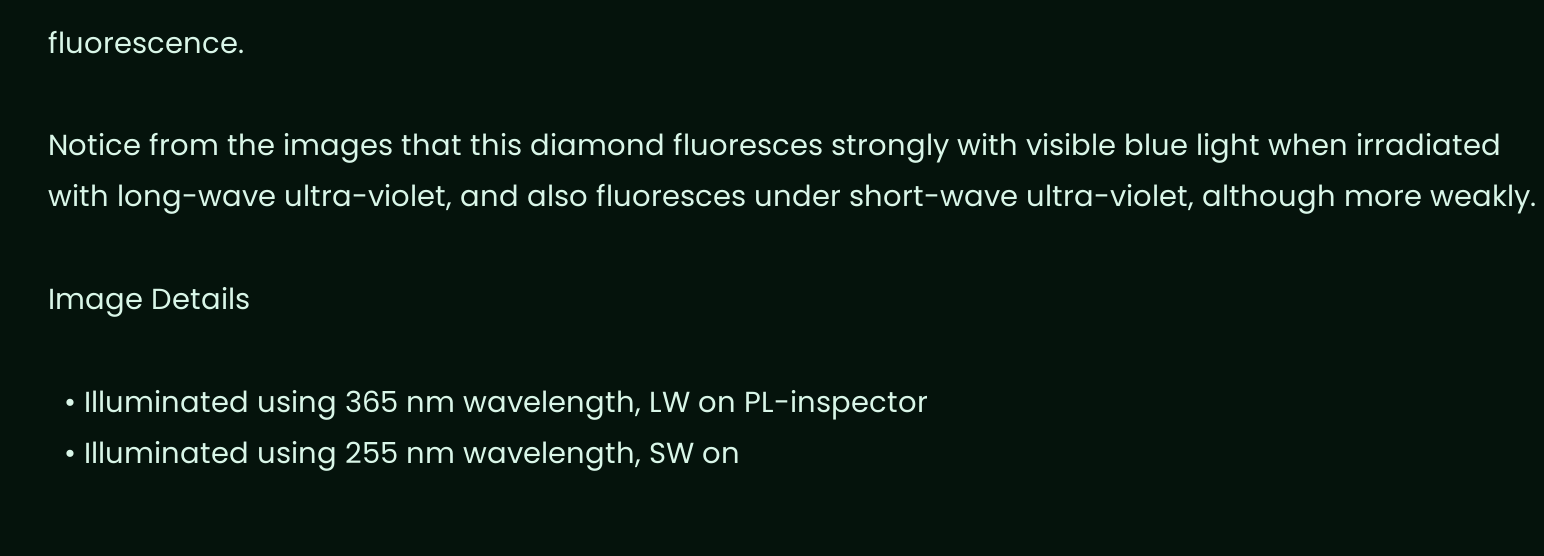fluorescence.

Notice from the images that this diamond fluoresces strongly with visible blue light when irradiated with long-wave ultra-violet, and also fluoresces under short-wave ultra-violet, although more weakly.

Image Details

  • Illuminated using 365 nm wavelength, LW on PL-inspector
  • Illuminated using 255 nm wavelength, SW on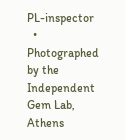PL-inspector
  • Photographed by the Independent Gem Lab, Athens